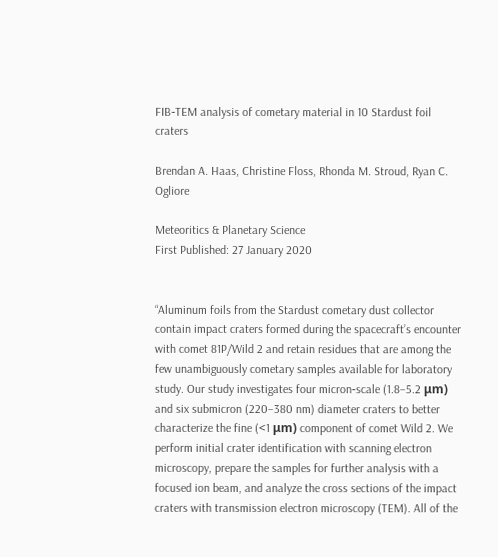FIB‐TEM analysis of cometary material in 10 Stardust foil craters

Brendan A. Haas, Christine Floss, Rhonda M. Stroud, Ryan C. Ogliore

Meteoritics & Planetary Science
First Published: 27 January 2020


“Aluminum foils from the Stardust cometary dust collector contain impact craters formed during the spacecraft’s encounter with comet 81P/Wild 2 and retain residues that are among the few unambiguously cometary samples available for laboratory study. Our study investigates four micron‐scale (1.8–5.2 μm) and six submicron (220–380 nm) diameter craters to better characterize the fine (<1 μm) component of comet Wild 2. We perform initial crater identification with scanning electron microscopy, prepare the samples for further analysis with a focused ion beam, and analyze the cross sections of the impact craters with transmission electron microscopy (TEM). All of the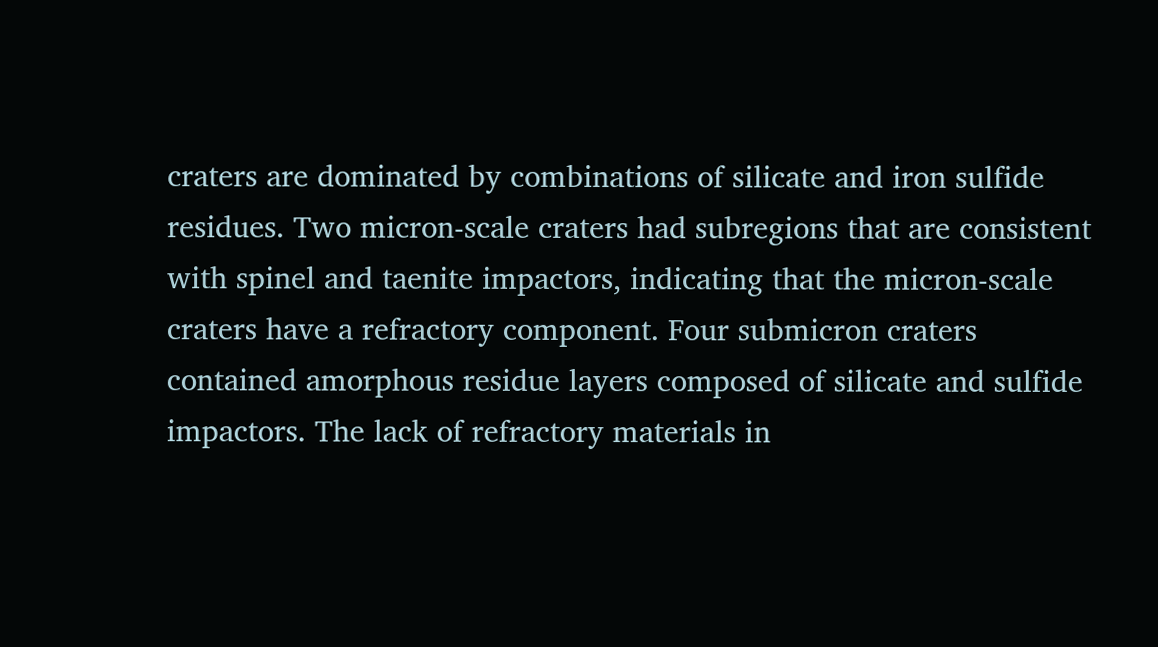craters are dominated by combinations of silicate and iron sulfide residues. Two micron‐scale craters had subregions that are consistent with spinel and taenite impactors, indicating that the micron‐scale craters have a refractory component. Four submicron craters contained amorphous residue layers composed of silicate and sulfide impactors. The lack of refractory materials in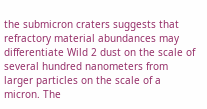the submicron craters suggests that refractory material abundances may differentiate Wild 2 dust on the scale of several hundred nanometers from larger particles on the scale of a micron. The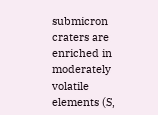submicron craters are enriched in moderately volatile elements (S,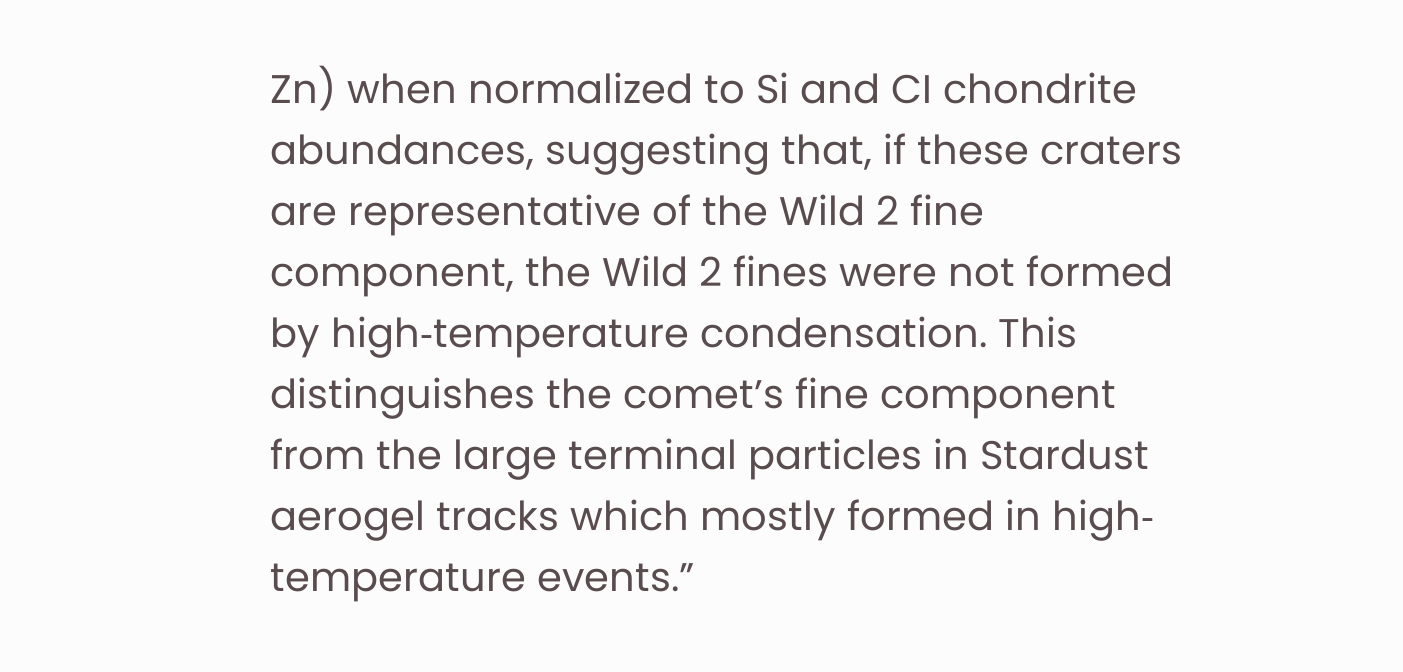Zn) when normalized to Si and CI chondrite abundances, suggesting that, if these craters are representative of the Wild 2 fine component, the Wild 2 fines were not formed by high‐temperature condensation. This distinguishes the comet’s fine component from the large terminal particles in Stardust aerogel tracks which mostly formed in high‐temperature events.”